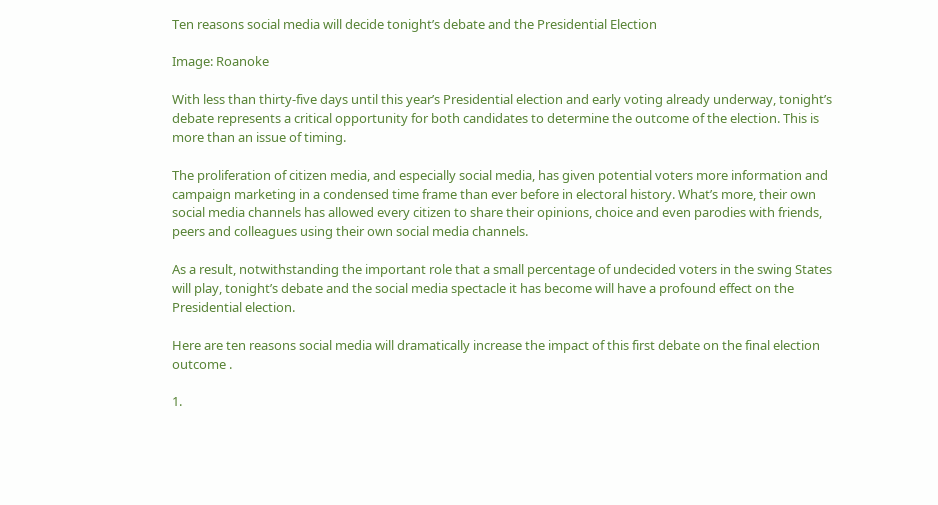Ten reasons social media will decide tonight’s debate and the Presidential Election

Image: Roanoke

With less than thirty-five days until this year’s Presidential election and early voting already underway, tonight’s debate represents a critical opportunity for both candidates to determine the outcome of the election. This is more than an issue of timing.

The proliferation of citizen media, and especially social media, has given potential voters more information and campaign marketing in a condensed time frame than ever before in electoral history. What’s more, their own social media channels has allowed every citizen to share their opinions, choice and even parodies with friends, peers and colleagues using their own social media channels.

As a result, notwithstanding the important role that a small percentage of undecided voters in the swing States will play, tonight’s debate and the social media spectacle it has become will have a profound effect on the Presidential election.

Here are ten reasons social media will dramatically increase the impact of this first debate on the final election outcome .

1.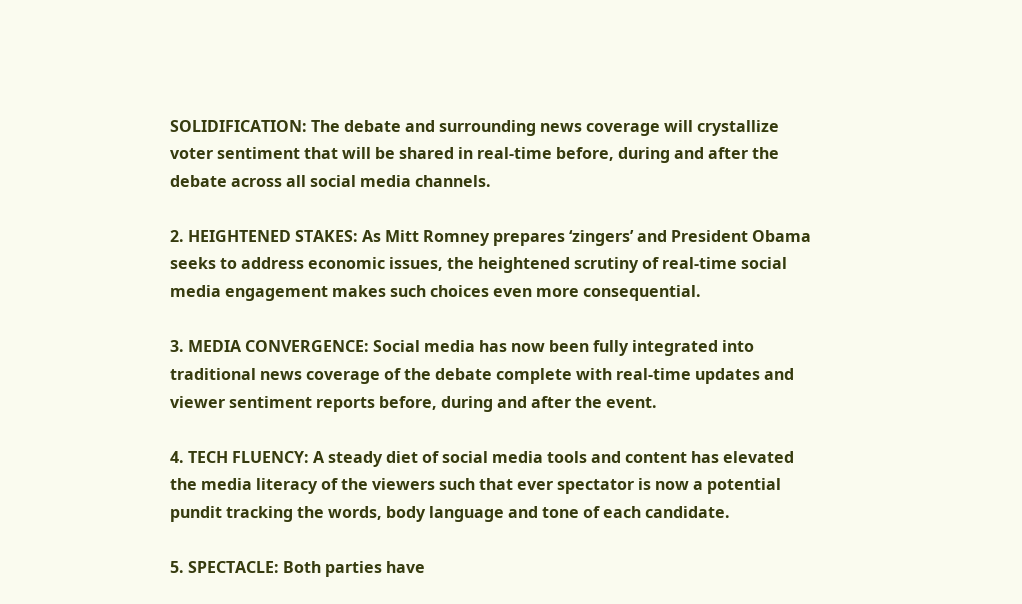SOLIDIFICATION: The debate and surrounding news coverage will crystallize voter sentiment that will be shared in real-time before, during and after the debate across all social media channels.

2. HEIGHTENED STAKES: As Mitt Romney prepares ‘zingers’ and President Obama seeks to address economic issues, the heightened scrutiny of real-time social media engagement makes such choices even more consequential.

3. MEDIA CONVERGENCE: Social media has now been fully integrated into traditional news coverage of the debate complete with real-time updates and viewer sentiment reports before, during and after the event.

4. TECH FLUENCY: A steady diet of social media tools and content has elevated the media literacy of the viewers such that ever spectator is now a potential pundit tracking the words, body language and tone of each candidate.

5. SPECTACLE: Both parties have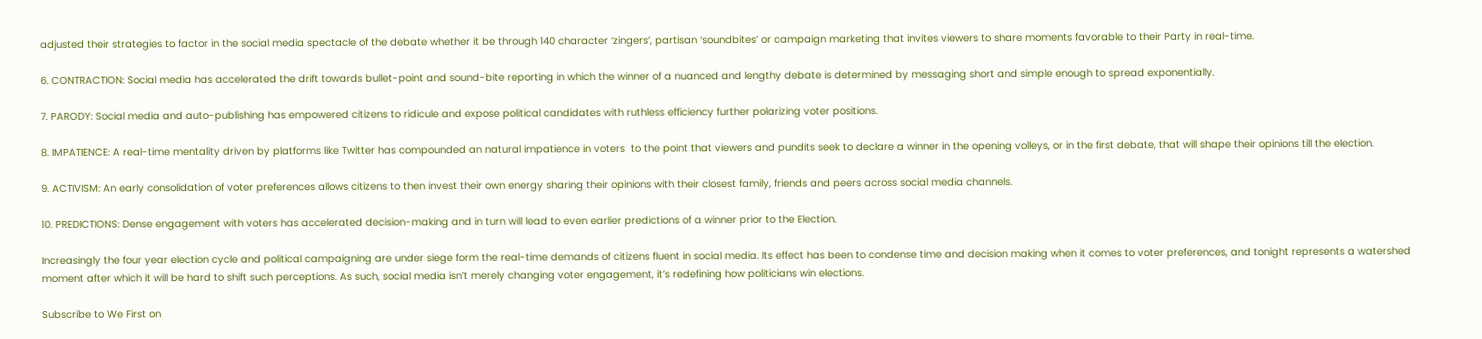adjusted their strategies to factor in the social media spectacle of the debate whether it be through 140 character ‘zingers’, partisan ‘soundbites’ or campaign marketing that invites viewers to share moments favorable to their Party in real-time.

6. CONTRACTION: Social media has accelerated the drift towards bullet-point and sound-bite reporting in which the winner of a nuanced and lengthy debate is determined by messaging short and simple enough to spread exponentially.

7. PARODY: Social media and auto-publishing has empowered citizens to ridicule and expose political candidates with ruthless efficiency further polarizing voter positions.

8. IMPATIENCE: A real-time mentality driven by platforms like Twitter has compounded an natural impatience in voters  to the point that viewers and pundits seek to declare a winner in the opening volleys, or in the first debate, that will shape their opinions till the election.

9. ACTIVISM: An early consolidation of voter preferences allows citizens to then invest their own energy sharing their opinions with their closest family, friends and peers across social media channels.

10. PREDICTIONS: Dense engagement with voters has accelerated decision-making and in turn will lead to even earlier predictions of a winner prior to the Election.

Increasingly the four year election cycle and political campaigning are under siege form the real-time demands of citizens fluent in social media. Its effect has been to condense time and decision making when it comes to voter preferences, and tonight represents a watershed moment after which it will be hard to shift such perceptions. As such, social media isn’t merely changing voter engagement, it’s redefining how politicians win elections.

Subscribe to We First on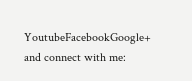YoutubeFacebookGoogle+ and connect with me: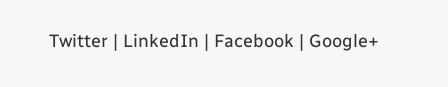Twitter | LinkedIn | Facebook | Google+